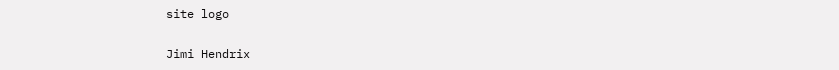site logo

Jimi Hendrix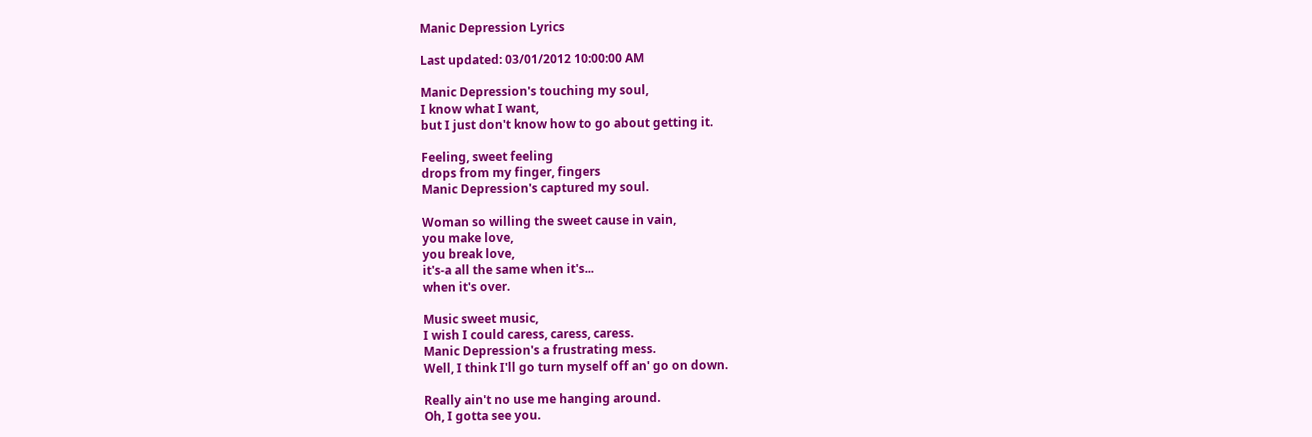Manic Depression Lyrics

Last updated: 03/01/2012 10:00:00 AM

Manic Depression's touching my soul,
I know what I want,
but I just don't know how to go about getting it.

Feeling, sweet feeling
drops from my finger, fingers
Manic Depression's captured my soul.

Woman so willing the sweet cause in vain,
you make love,
you break love,
it's-a all the same when it's...
when it's over.

Music sweet music,
I wish I could caress, caress, caress.
Manic Depression's a frustrating mess.
Well, I think I'll go turn myself off an' go on down.

Really ain't no use me hanging around.
Oh, I gotta see you.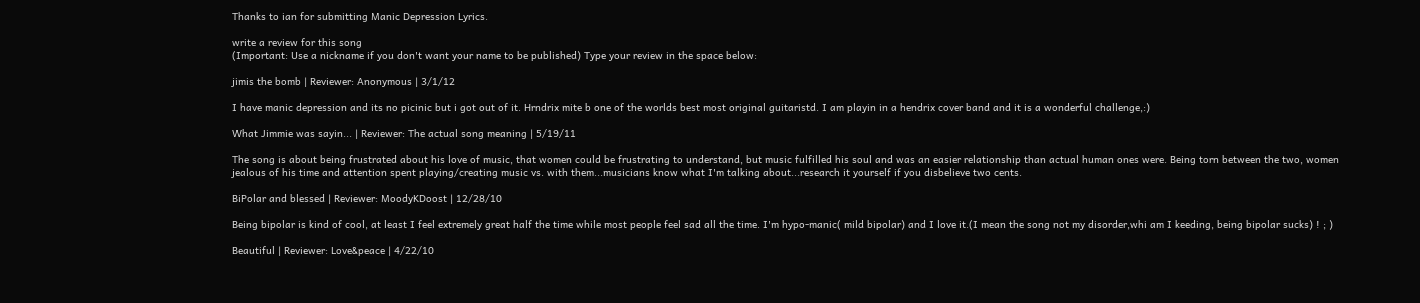Thanks to ian for submitting Manic Depression Lyrics.

write a review for this song
(Important: Use a nickname if you don't want your name to be published) Type your review in the space below:

jimis the bomb | Reviewer: Anonymous | 3/1/12

I have manic depression and its no picinic but i got out of it. Hrndrix mite b one of the worlds best most original guitaristd. I am playin in a hendrix cover band and it is a wonderful challenge,:)

What Jimmie was sayin... | Reviewer: The actual song meaning | 5/19/11

The song is about being frustrated about his love of music, that women could be frustrating to understand, but music fulfilled his soul and was an easier relationship than actual human ones were. Being torn between the two, women jealous of his time and attention spent playing/creating music vs. with them...musicians know what I'm talking about...research it yourself if you disbelieve two cents.

BiPolar and blessed | Reviewer: MoodyKDoost | 12/28/10

Being bipolar is kind of cool, at least I feel extremely great half the time while most people feel sad all the time. I'm hypo-manic( mild bipolar) and I love it.(I mean the song not my disorder,whi am I keeding, being bipolar sucks) ! ; )

Beautiful | Reviewer: Love&peace | 4/22/10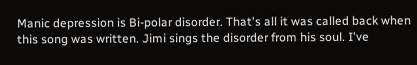Manic depression is Bi-polar disorder. That's all it was called back when this song was written. Jimi sings the disorder from his soul. I've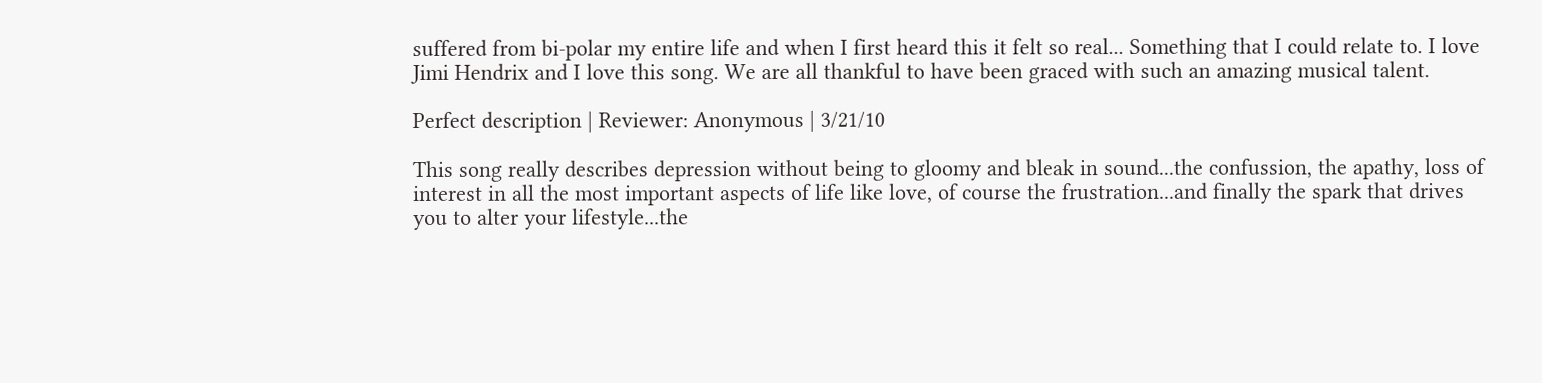suffered from bi-polar my entire life and when I first heard this it felt so real... Something that I could relate to. I love Jimi Hendrix and I love this song. We are all thankful to have been graced with such an amazing musical talent.

Perfect description | Reviewer: Anonymous | 3/21/10

This song really describes depression without being to gloomy and bleak in sound...the confussion, the apathy, loss of interest in all the most important aspects of life like love, of course the frustration...and finally the spark that drives you to alter your lifestyle...the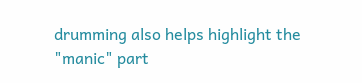drumming also helps highlight the "manic" part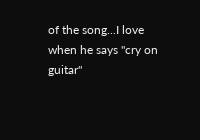of the song...I love when he says "cry on guitar"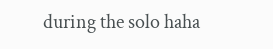during the solo haha